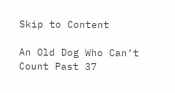Skip to Content

An Old Dog Who Can’t Count Past 37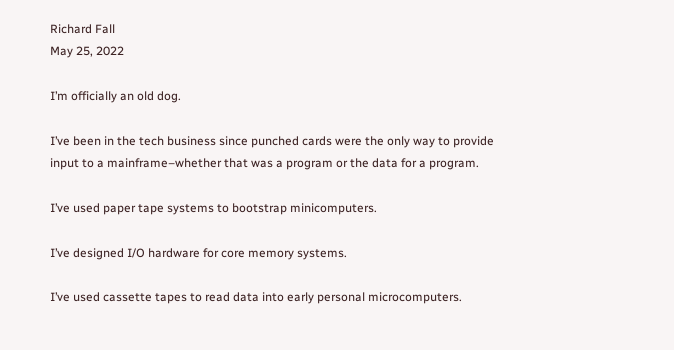Richard Fall
May 25, 2022

I’m officially an old dog.

I’ve been in the tech business since punched cards were the only way to provide input to a mainframe–whether that was a program or the data for a program.

I’ve used paper tape systems to bootstrap minicomputers.

I’ve designed I/O hardware for core memory systems.

I’ve used cassette tapes to read data into early personal microcomputers.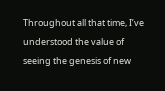Throughout all that time, I’ve understood the value of seeing the genesis of new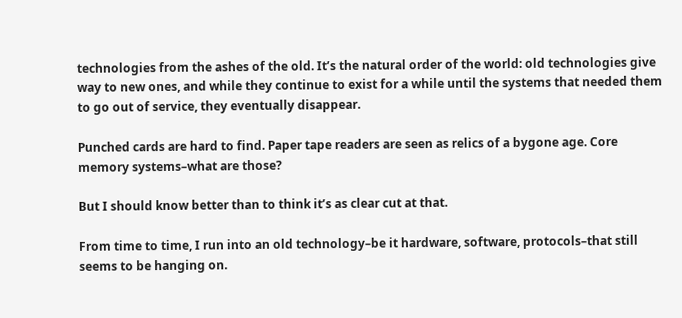technologies from the ashes of the old. It’s the natural order of the world: old technologies give way to new ones, and while they continue to exist for a while until the systems that needed them to go out of service, they eventually disappear.

Punched cards are hard to find. Paper tape readers are seen as relics of a bygone age. Core memory systems–what are those?

But I should know better than to think it’s as clear cut at that.

From time to time, I run into an old technology–be it hardware, software, protocols–that still seems to be hanging on.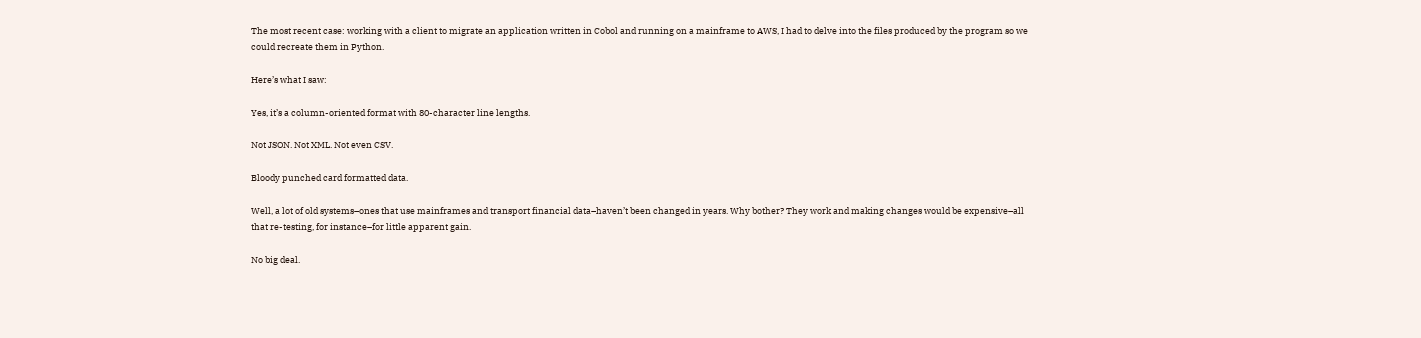The most recent case: working with a client to migrate an application written in Cobol and running on a mainframe to AWS, I had to delve into the files produced by the program so we could recreate them in Python.

Here’s what I saw:

Yes, it’s a column-oriented format with 80-character line lengths.

Not JSON. Not XML. Not even CSV.

Bloody punched card formatted data.

Well, a lot of old systems–ones that use mainframes and transport financial data–haven’t been changed in years. Why bother? They work and making changes would be expensive–all that re-testing, for instance–for little apparent gain.

No big deal.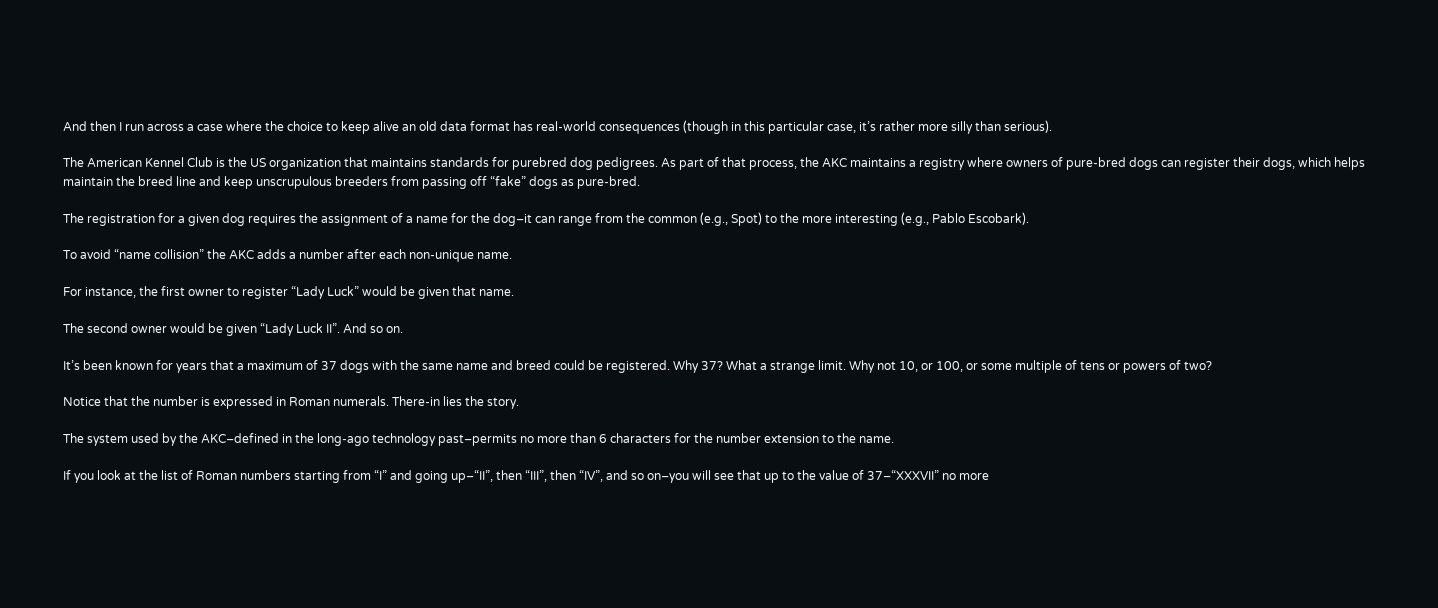And then I run across a case where the choice to keep alive an old data format has real-world consequences (though in this particular case, it’s rather more silly than serious).

The American Kennel Club is the US organization that maintains standards for purebred dog pedigrees. As part of that process, the AKC maintains a registry where owners of pure-bred dogs can register their dogs, which helps maintain the breed line and keep unscrupulous breeders from passing off “fake” dogs as pure-bred.

The registration for a given dog requires the assignment of a name for the dog–it can range from the common (e.g., Spot) to the more interesting (e.g., Pablo Escobark).

To avoid “name collision” the AKC adds a number after each non-unique name.

For instance, the first owner to register “Lady Luck” would be given that name.

The second owner would be given “Lady Luck II”. And so on.

It’s been known for years that a maximum of 37 dogs with the same name and breed could be registered. Why 37? What a strange limit. Why not 10, or 100, or some multiple of tens or powers of two?

Notice that the number is expressed in Roman numerals. There-in lies the story.

The system used by the AKC–defined in the long-ago technology past–permits no more than 6 characters for the number extension to the name.

If you look at the list of Roman numbers starting from “I” and going up–“II”, then “III”, then “IV”, and so on–you will see that up to the value of 37–“XXXVII” no more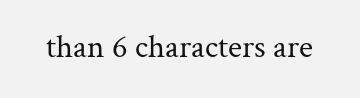than 6 characters are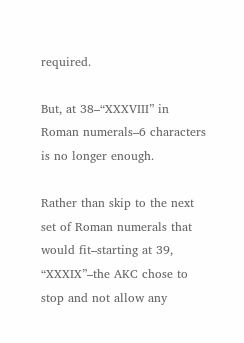required.

But, at 38–“XXXVIII” in Roman numerals–6 characters is no longer enough.

Rather than skip to the next set of Roman numerals that would fit–starting at 39, “XXXIX”–the AKC chose to stop and not allow any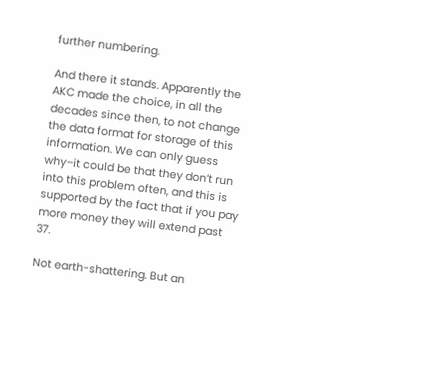further numbering.

And there it stands. Apparently the AKC made the choice, in all the decades since then, to not change the data format for storage of this information. We can only guess why–it could be that they don’t run into this problem often, and this is supported by the fact that if you pay more money they will extend past 37.

Not earth-shattering. But an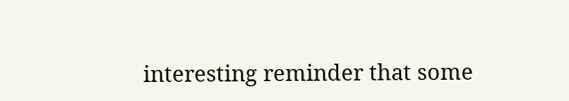interesting reminder that some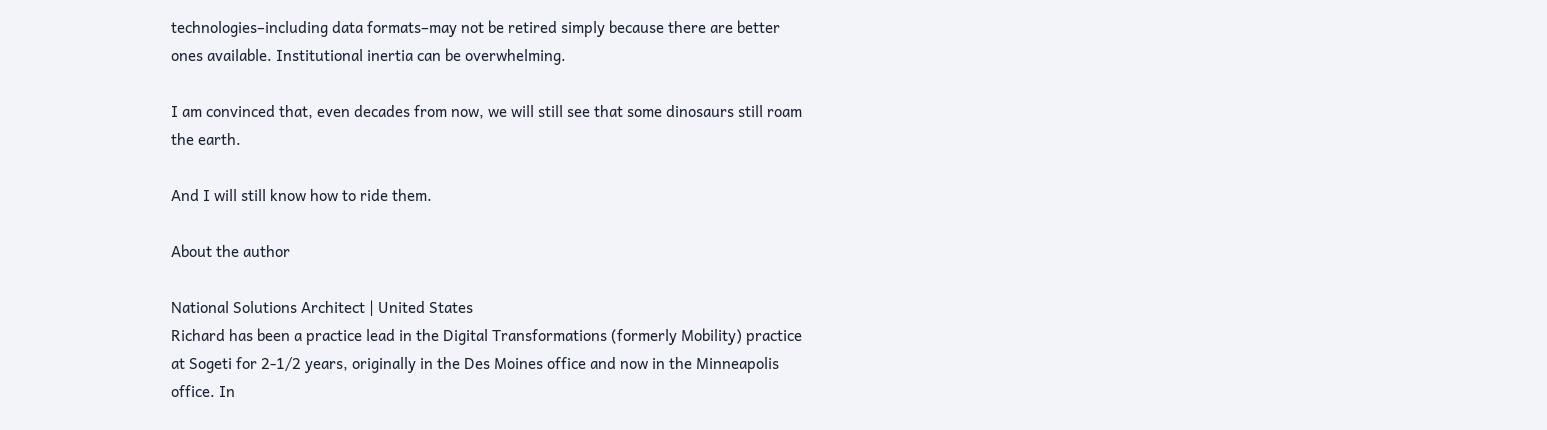technologies–including data formats–may not be retired simply because there are better ones available. Institutional inertia can be overwhelming.

I am convinced that, even decades from now, we will still see that some dinosaurs still roam the earth.

And I will still know how to ride them.

About the author

National Solutions Architect | United States
Richard has been a practice lead in the Digital Transformations (formerly Mobility) practice at Sogeti for 2-1/2 years, originally in the Des Moines office and now in the Minneapolis office. In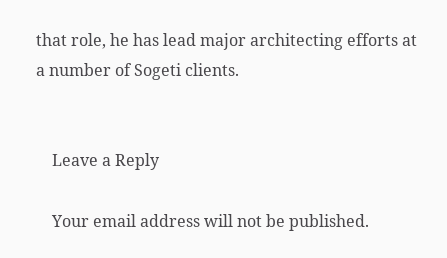that role, he has lead major architecting efforts at a number of Sogeti clients.


    Leave a Reply

    Your email address will not be published.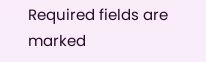Required fields are marked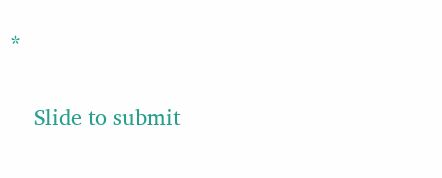*

    Slide to submit